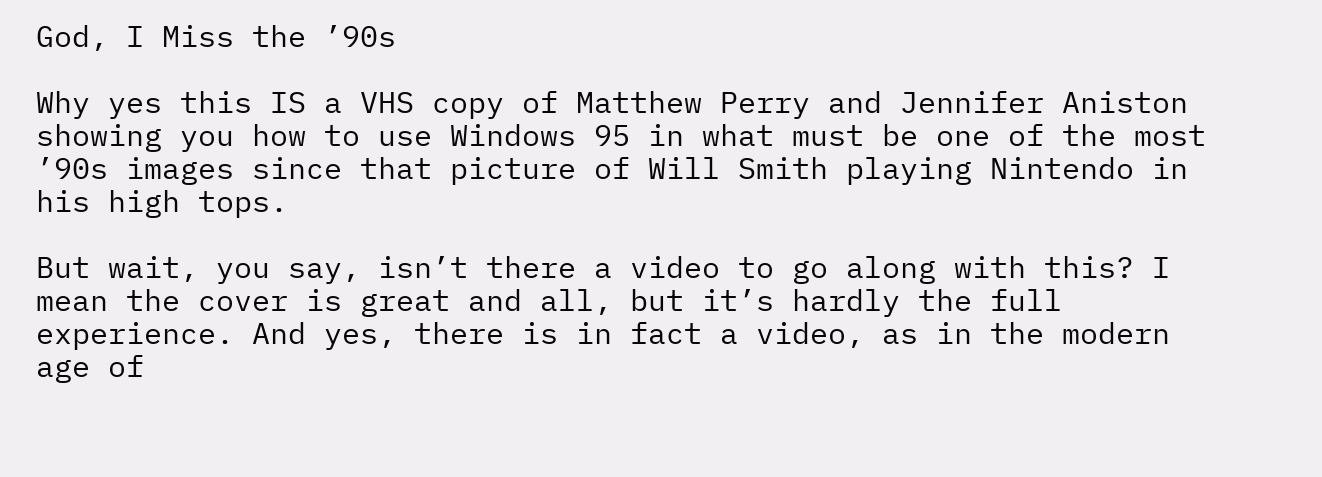God, I Miss the ’90s

Why yes this IS a VHS copy of Matthew Perry and Jennifer Aniston showing you how to use Windows 95 in what must be one of the most ’90s images since that picture of Will Smith playing Nintendo in his high tops.

But wait, you say, isn’t there a video to go along with this? I mean the cover is great and all, but it’s hardly the full experience. And yes, there is in fact a video, as in the modern age of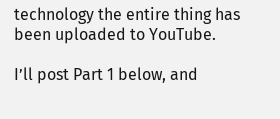technology the entire thing has been uploaded to YouTube.

I’ll post Part 1 below, and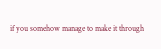if you somehow manage to make it through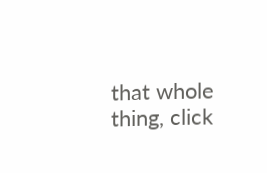that whole thing, click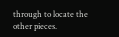through to locate the other pieces.